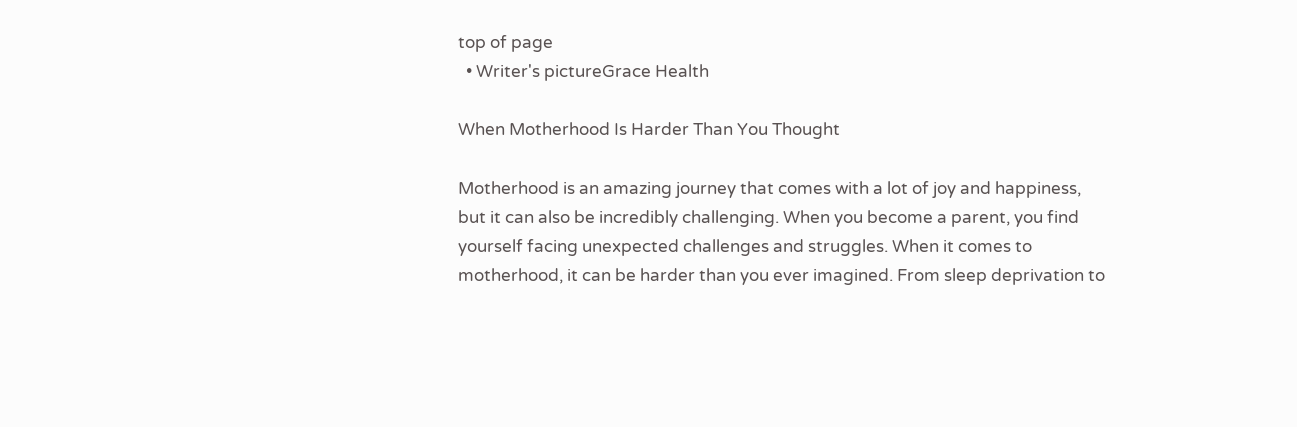top of page
  • Writer's pictureGrace Health

When Motherhood Is Harder Than You Thought

Motherhood is an amazing journey that comes with a lot of joy and happiness, but it can also be incredibly challenging. When you become a parent, you find yourself facing unexpected challenges and struggles. When it comes to motherhood, it can be harder than you ever imagined. From sleep deprivation to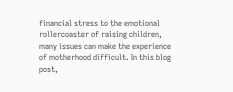financial stress to the emotional rollercoaster of raising children, many issues can make the experience of motherhood difficult. In this blog post,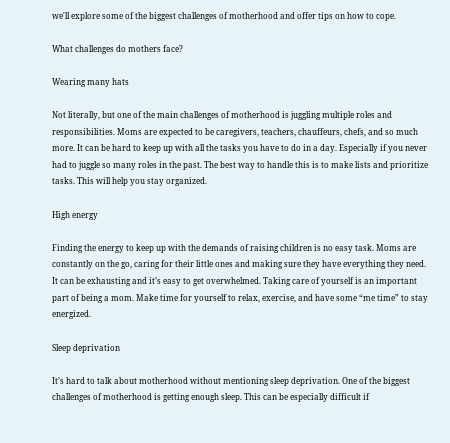we'll explore some of the biggest challenges of motherhood and offer tips on how to cope.

What challenges do mothers face?

Wearing many hats

Not literally, but one of the main challenges of motherhood is juggling multiple roles and responsibilities. Moms are expected to be caregivers, teachers, chauffeurs, chefs, and so much more. It can be hard to keep up with all the tasks you have to do in a day. Especially if you never had to juggle so many roles in the past. The best way to handle this is to make lists and prioritize tasks. This will help you stay organized.

High energy

Finding the energy to keep up with the demands of raising children is no easy task. Moms are constantly on the go, caring for their little ones and making sure they have everything they need. It can be exhausting and it’s easy to get overwhelmed. Taking care of yourself is an important part of being a mom. Make time for yourself to relax, exercise, and have some “me time” to stay energized.

Sleep deprivation

It’s hard to talk about motherhood without mentioning sleep deprivation. One of the biggest challenges of motherhood is getting enough sleep. This can be especially difficult if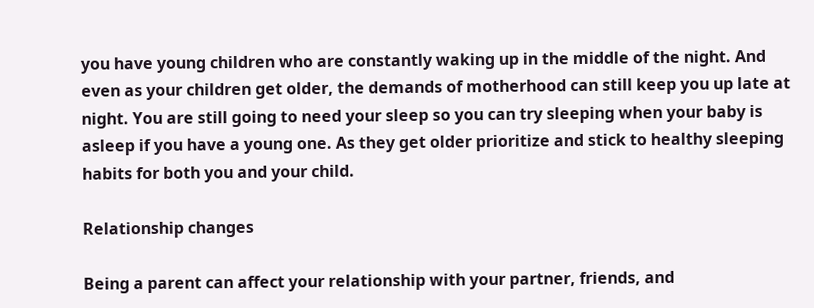you have young children who are constantly waking up in the middle of the night. And even as your children get older, the demands of motherhood can still keep you up late at night. You are still going to need your sleep so you can try sleeping when your baby is asleep if you have a young one. As they get older prioritize and stick to healthy sleeping habits for both you and your child.

Relationship changes

Being a parent can affect your relationship with your partner, friends, and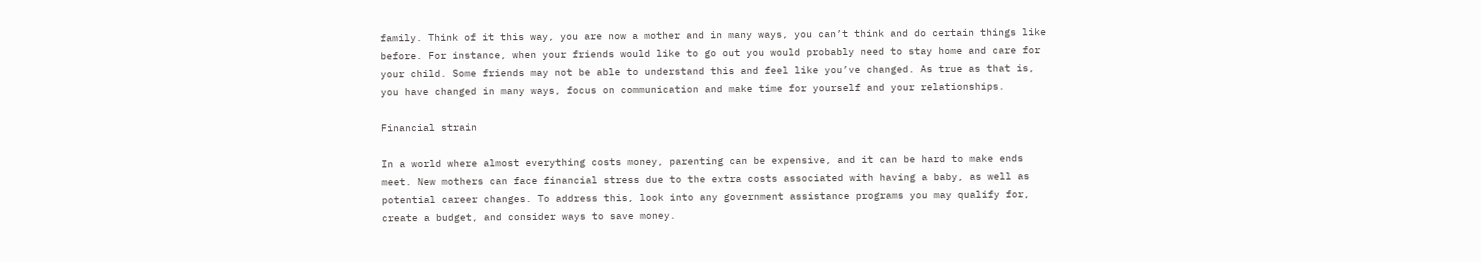family. Think of it this way, you are now a mother and in many ways, you can’t think and do certain things like before. For instance, when your friends would like to go out you would probably need to stay home and care for your child. Some friends may not be able to understand this and feel like you’ve changed. As true as that is, you have changed in many ways, focus on communication and make time for yourself and your relationships.

Financial strain

In a world where almost everything costs money, parenting can be expensive, and it can be hard to make ends meet. New mothers can face financial stress due to the extra costs associated with having a baby, as well as potential career changes. To address this, look into any government assistance programs you may qualify for, create a budget, and consider ways to save money.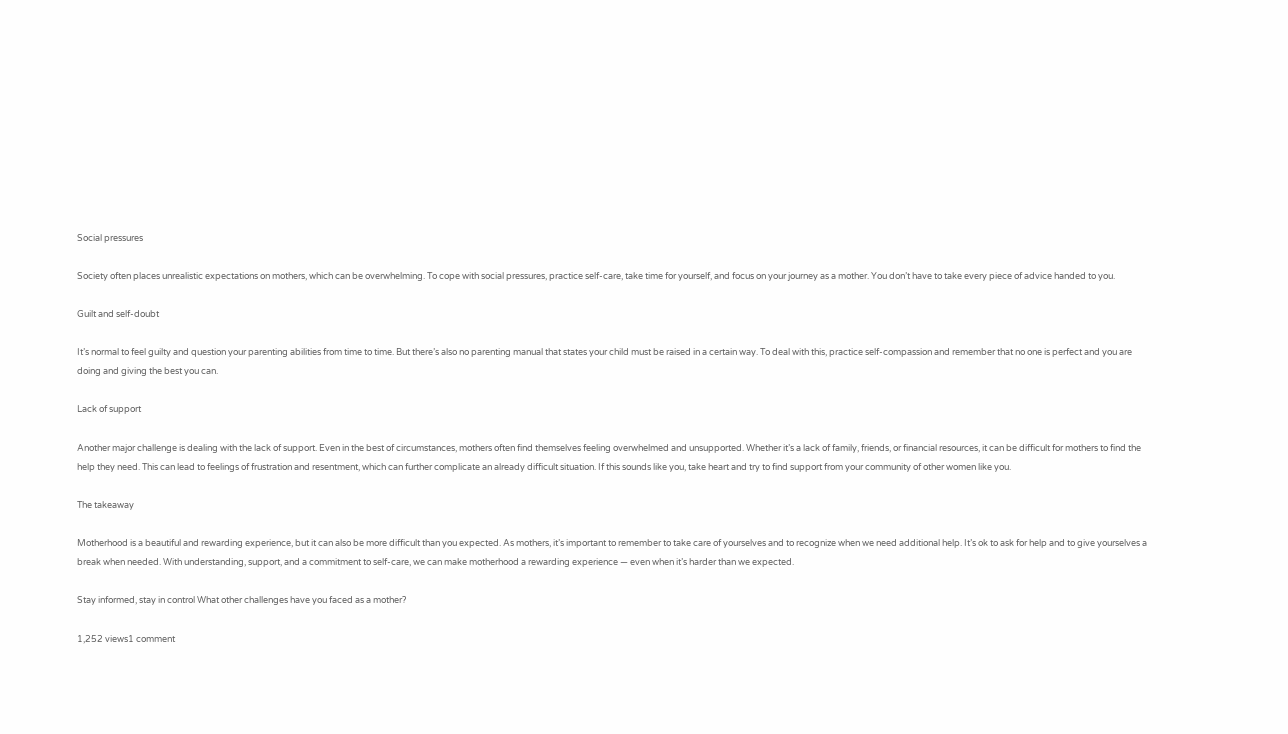Social pressures

Society often places unrealistic expectations on mothers, which can be overwhelming. To cope with social pressures, practice self-care, take time for yourself, and focus on your journey as a mother. You don’t have to take every piece of advice handed to you.

Guilt and self-doubt

It’s normal to feel guilty and question your parenting abilities from time to time. But there’s also no parenting manual that states your child must be raised in a certain way. To deal with this, practice self-compassion and remember that no one is perfect and you are doing and giving the best you can.

Lack of support

Another major challenge is dealing with the lack of support. Even in the best of circumstances, mothers often find themselves feeling overwhelmed and unsupported. Whether it’s a lack of family, friends, or financial resources, it can be difficult for mothers to find the help they need. This can lead to feelings of frustration and resentment, which can further complicate an already difficult situation. If this sounds like you, take heart and try to find support from your community of other women like you.

The takeaway

Motherhood is a beautiful and rewarding experience, but it can also be more difficult than you expected. As mothers, it’s important to remember to take care of yourselves and to recognize when we need additional help. It’s ok to ask for help and to give yourselves a break when needed. With understanding, support, and a commitment to self-care, we can make motherhood a rewarding experience — even when it’s harder than we expected.

Stay informed, stay in control What other challenges have you faced as a mother?

1,252 views1 comment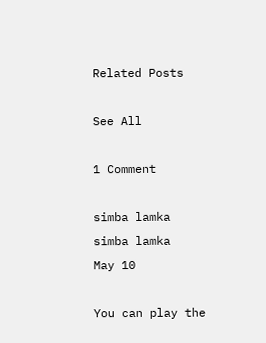Related Posts

See All

1 Comment

simba lamka
simba lamka
May 10

You can play the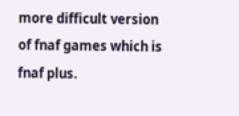more difficult version of fnaf games which is fnaf plus.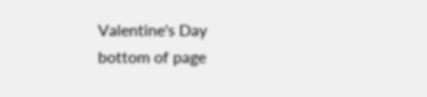Valentine's Day
bottom of page